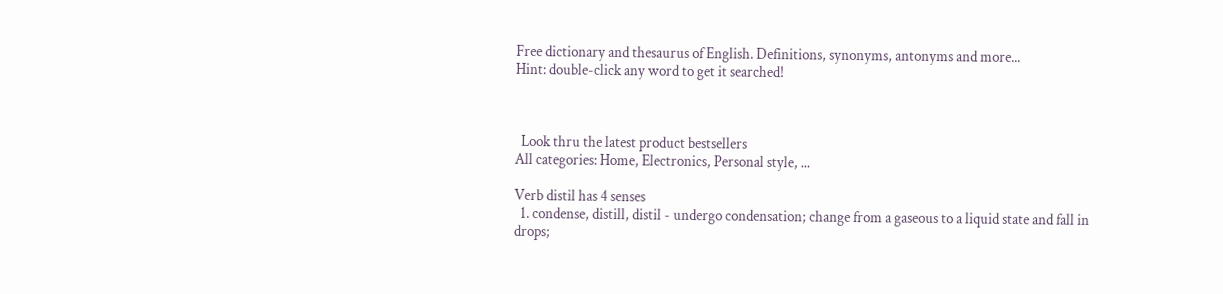Free dictionary and thesaurus of English. Definitions, synonyms, antonyms and more...
Hint: double-click any word to get it searched!



  Look thru the latest product bestsellers
All categories: Home, Electronics, Personal style, ...

Verb distil has 4 senses
  1. condense, distill, distil - undergo condensation; change from a gaseous to a liquid state and fall in drops;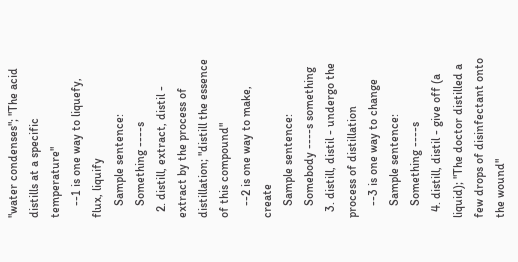"water condenses"; "The acid distills at a specific temperature"
    --1 is one way to liquefy, flux, liquify
    Sample sentence:
    Something ----s
  2. distill, extract, distil - extract by the process of distillation; "distill the essence of this compound"
    --2 is one way to make, create
    Sample sentence:
    Somebody ----s something
  3. distill, distil - undergo the process of distillation
    --3 is one way to change
    Sample sentence:
    Something ----s
  4. distill, distil - give off (a liquid); "The doctor distilled a few drops of disinfectant onto the wound"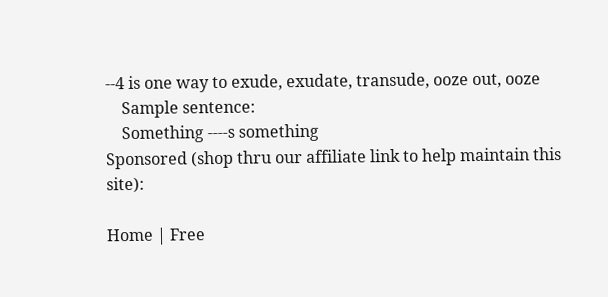--4 is one way to exude, exudate, transude, ooze out, ooze
    Sample sentence:
    Something ----s something
Sponsored (shop thru our affiliate link to help maintain this site):

Home | Free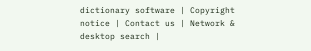dictionary software | Copyright notice | Contact us | Network & desktop search |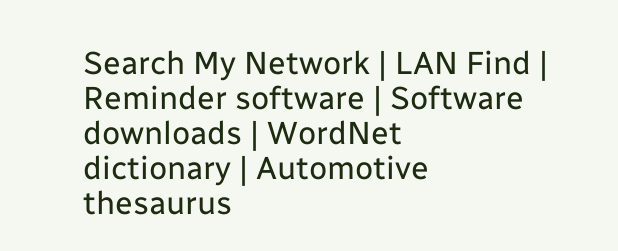Search My Network | LAN Find | Reminder software | Software downloads | WordNet dictionary | Automotive thesaurus